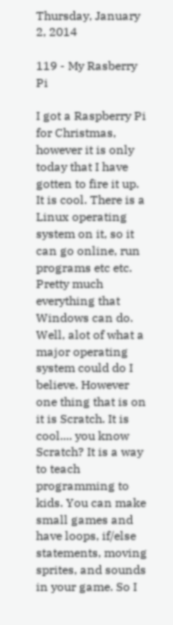Thursday, January 2, 2014

119 - My Rasberry Pi

I got a Raspberry Pi for Christmas, however it is only today that I have gotten to fire it up. It is cool. There is a Linux operating system on it, so it can go online, run programs etc etc. Pretty much everything that Windows can do. Well, alot of what a major operating system could do I believe. However one thing that is on it is Scratch. It is cool.... you know Scratch? It is a way to teach programming to kids. You can make small games and have loops, if/else statements, moving sprites, and sounds in your game. So I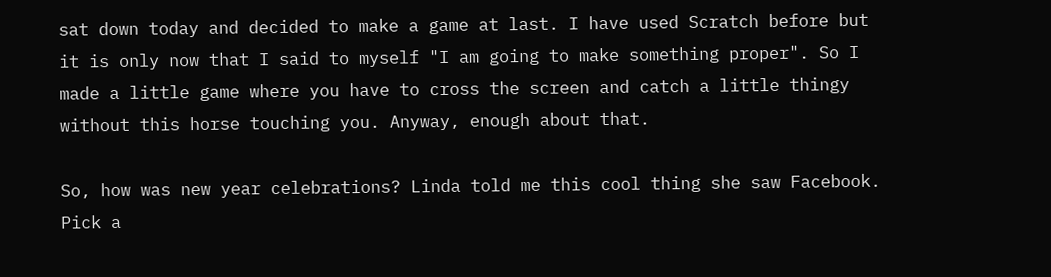sat down today and decided to make a game at last. I have used Scratch before but it is only now that I said to myself "I am going to make something proper". So I made a little game where you have to cross the screen and catch a little thingy without this horse touching you. Anyway, enough about that.

So, how was new year celebrations? Linda told me this cool thing she saw Facebook. Pick a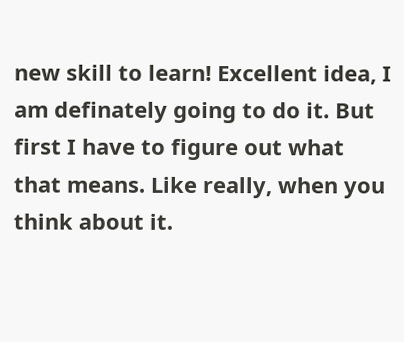new skill to learn! Excellent idea, I am definately going to do it. But first I have to figure out what that means. Like really, when you think about it.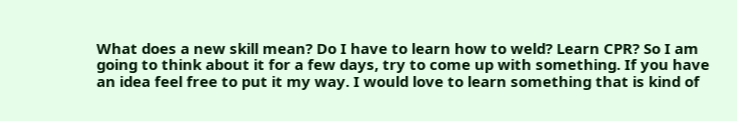What does a new skill mean? Do I have to learn how to weld? Learn CPR? So I am going to think about it for a few days, try to come up with something. If you have an idea feel free to put it my way. I would love to learn something that is kind of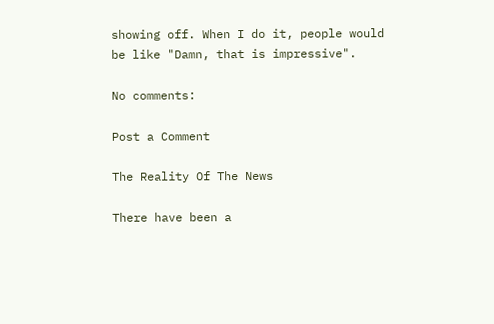showing off. When I do it, people would be like "Damn, that is impressive".

No comments:

Post a Comment

The Reality Of The News

There have been a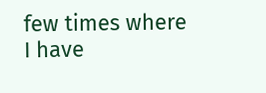few times where I have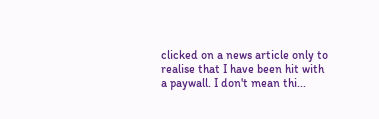clicked on a news article only to realise that I have been hit with a paywall. I don't mean thi...